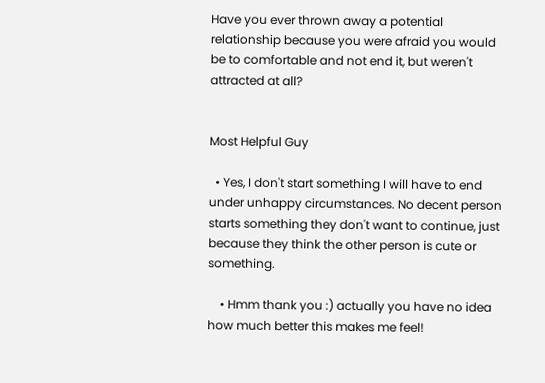Have you ever thrown away a potential relationship because you were afraid you would be to comfortable and not end it, but weren't attracted at all?


Most Helpful Guy

  • Yes, I don't start something I will have to end under unhappy circumstances. No decent person starts something they don't want to continue, just because they think the other person is cute or something.

    • Hmm thank you :) actually you have no idea how much better this makes me feel!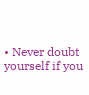• Never doubt yourself if you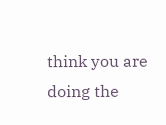think you are doing the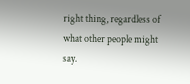right thing, regardless of what other people might say.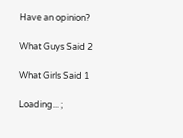Have an opinion?

What Guys Said 2

What Girls Said 1

Loading... ;